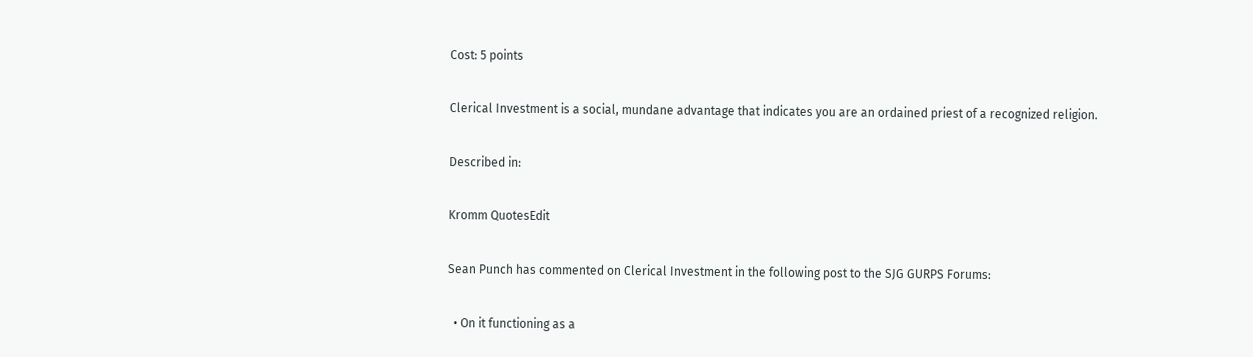Cost: 5 points

Clerical Investment is a social, mundane advantage that indicates you are an ordained priest of a recognized religion.

Described in:

Kromm QuotesEdit

Sean Punch has commented on Clerical Investment in the following post to the SJG GURPS Forums:

  • On it functioning as a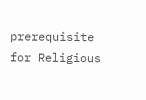prerequisite for Religious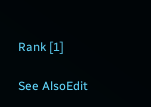Rank [1]

See AlsoEdit